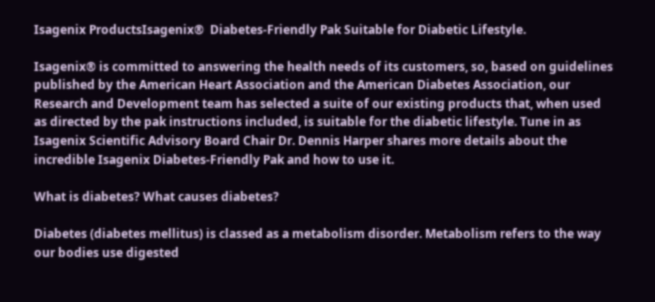Isagenix ProductsIsagenix®  Diabetes-Friendly Pak Suitable for Diabetic Lifestyle.

Isagenix® is committed to answering the health needs of its customers, so, based on guidelines published by the American Heart Association and the American Diabetes Association, our Research and Development team has selected a suite of our existing products that, when used as directed by the pak instructions included, is suitable for the diabetic lifestyle. Tune in as Isagenix Scientific Advisory Board Chair Dr. Dennis Harper shares more details about the incredible Isagenix Diabetes-Friendly Pak and how to use it.

What is diabetes? What causes diabetes?

Diabetes (diabetes mellitus) is classed as a metabolism disorder. Metabolism refers to the way our bodies use digested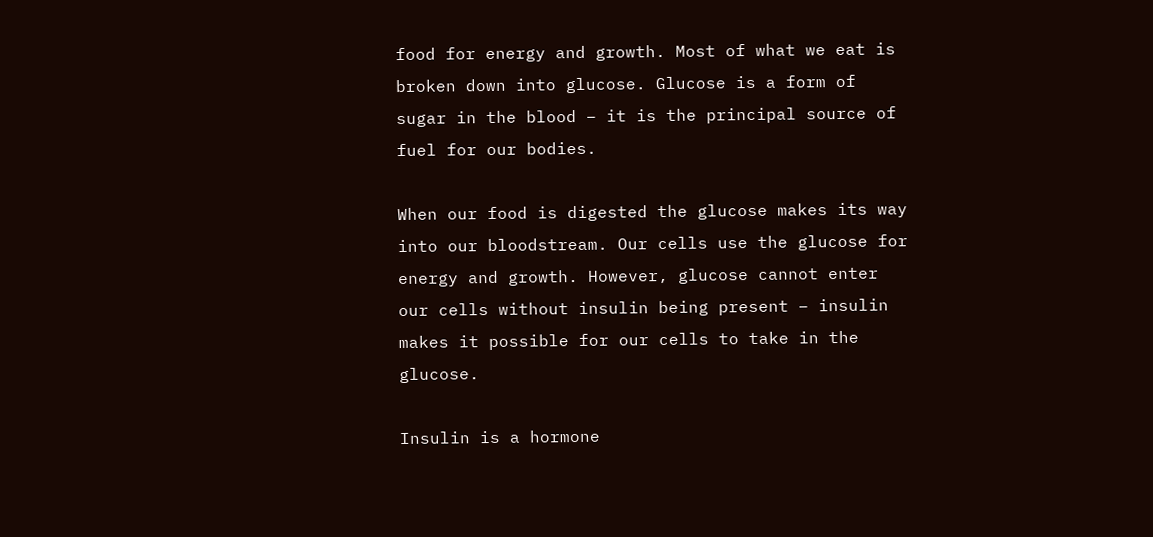food for energy and growth. Most of what we eat is broken down into glucose. Glucose is a form of sugar in the blood – it is the principal source of fuel for our bodies.

When our food is digested the glucose makes its way into our bloodstream. Our cells use the glucose for energy and growth. However, glucose cannot enter our cells without insulin being present – insulin makes it possible for our cells to take in the glucose.

Insulin is a hormone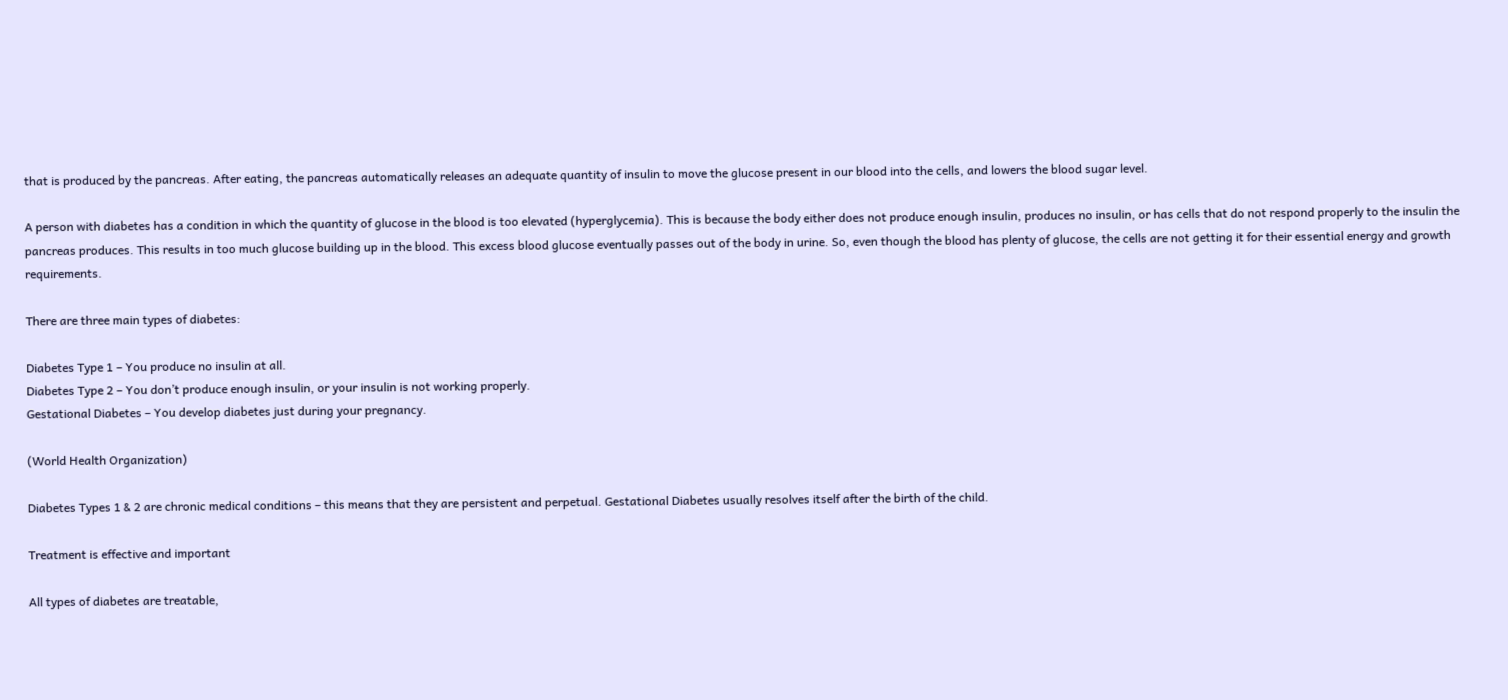that is produced by the pancreas. After eating, the pancreas automatically releases an adequate quantity of insulin to move the glucose present in our blood into the cells, and lowers the blood sugar level.

A person with diabetes has a condition in which the quantity of glucose in the blood is too elevated (hyperglycemia). This is because the body either does not produce enough insulin, produces no insulin, or has cells that do not respond properly to the insulin the pancreas produces. This results in too much glucose building up in the blood. This excess blood glucose eventually passes out of the body in urine. So, even though the blood has plenty of glucose, the cells are not getting it for their essential energy and growth requirements.

There are three main types of diabetes:

Diabetes Type 1 – You produce no insulin at all.
Diabetes Type 2 – You don’t produce enough insulin, or your insulin is not working properly.
Gestational Diabetes – You develop diabetes just during your pregnancy.

(World Health Organization)

Diabetes Types 1 & 2 are chronic medical conditions – this means that they are persistent and perpetual. Gestational Diabetes usually resolves itself after the birth of the child.

Treatment is effective and important

All types of diabetes are treatable,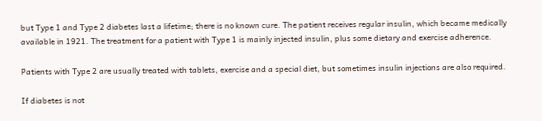but Type 1 and Type 2 diabetes last a lifetime; there is no known cure. The patient receives regular insulin, which became medically available in 1921. The treatment for a patient with Type 1 is mainly injected insulin, plus some dietary and exercise adherence.

Patients with Type 2 are usually treated with tablets, exercise and a special diet, but sometimes insulin injections are also required.

If diabetes is not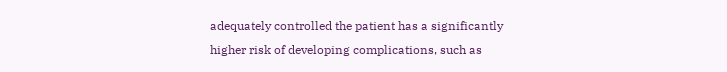adequately controlled the patient has a significantly higher risk of developing complications, such as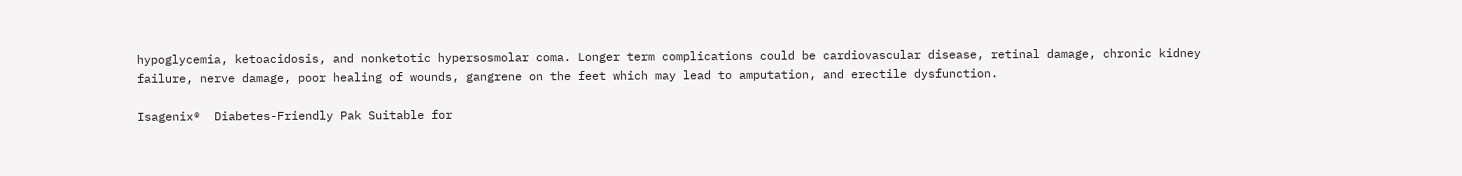hypoglycemia, ketoacidosis, and nonketotic hypersosmolar coma. Longer term complications could be cardiovascular disease, retinal damage, chronic kidney failure, nerve damage, poor healing of wounds, gangrene on the feet which may lead to amputation, and erectile dysfunction.

Isagenix®  Diabetes-Friendly Pak Suitable for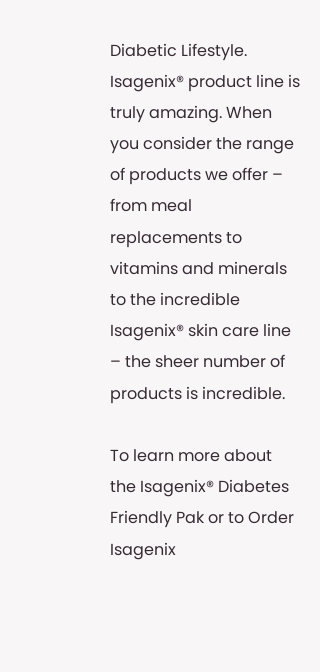Diabetic Lifestyle. Isagenix® product line is truly amazing. When you consider the range of products we offer – from meal replacements to vitamins and minerals to the incredible Isagenix® skin care line – the sheer number of products is incredible.

To learn more about the Isagenix® Diabetes Friendly Pak or to Order Isagenix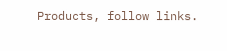Products, follow links.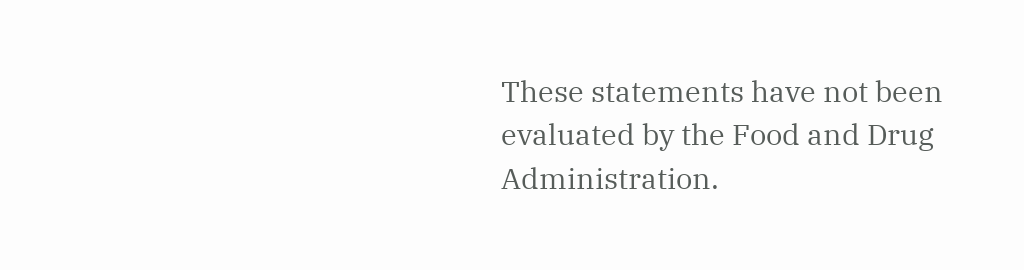These statements have not been evaluated by the Food and Drug Administration.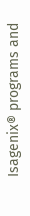Isagenix® programs and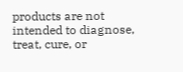products are not intended to diagnose, treat, cure, or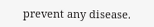prevent any disease.